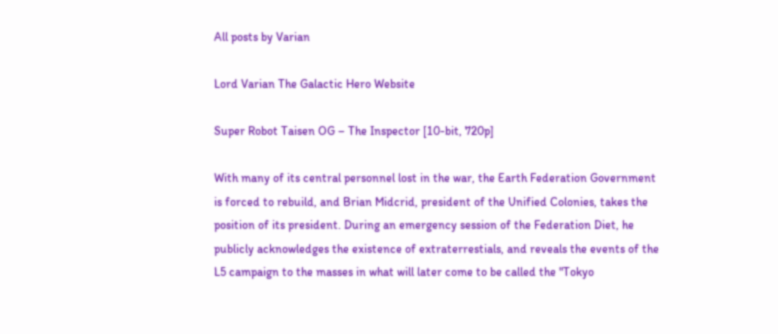All posts by Varian

Lord Varian The Galactic Hero Website

Super Robot Taisen OG – The Inspector [10-bit, 720p]

With many of its central personnel lost in the war, the Earth Federation Government is forced to rebuild, and Brian Midcrid, president of the Unified Colonies, takes the position of its president. During an emergency session of the Federation Diet, he publicly acknowledges the existence of extraterrestials, and reveals the events of the L5 campaign to the masses in what will later come to be called the "Tokyo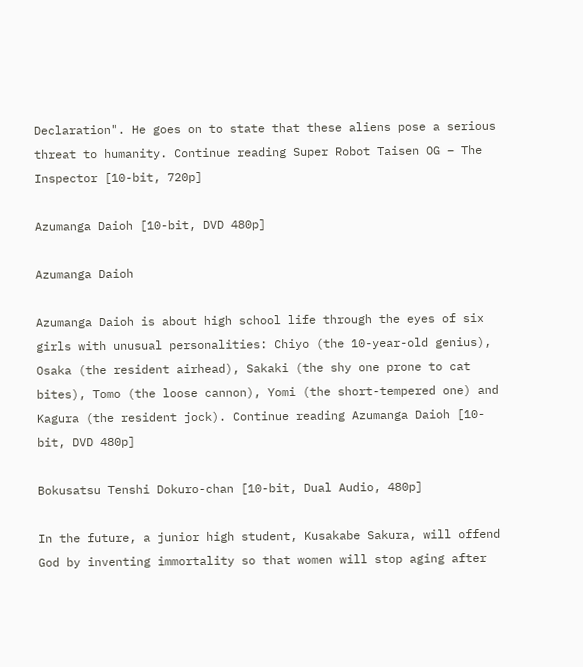Declaration". He goes on to state that these aliens pose a serious threat to humanity. Continue reading Super Robot Taisen OG – The Inspector [10-bit, 720p]

Azumanga Daioh [10-bit, DVD 480p]

Azumanga Daioh

Azumanga Daioh is about high school life through the eyes of six girls with unusual personalities: Chiyo (the 10-year-old genius), Osaka (the resident airhead), Sakaki (the shy one prone to cat bites), Tomo (the loose cannon), Yomi (the short-tempered one) and Kagura (the resident jock). Continue reading Azumanga Daioh [10-bit, DVD 480p]

Bokusatsu Tenshi Dokuro-chan [10-bit, Dual Audio, 480p]

In the future, a junior high student, Kusakabe Sakura, will offend God by inventing immortality so that women will stop aging after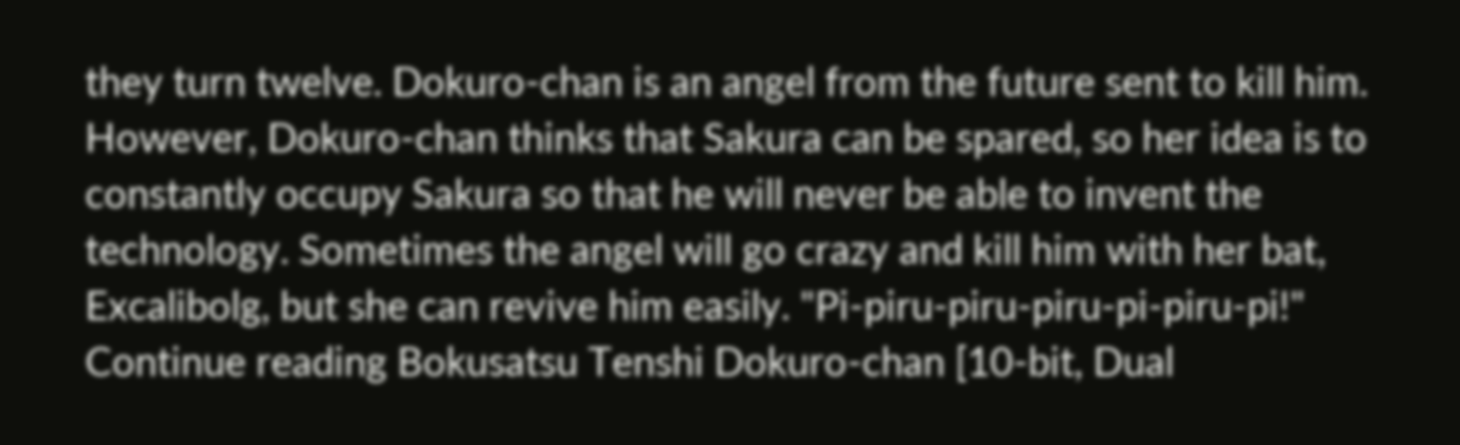they turn twelve. Dokuro-chan is an angel from the future sent to kill him. However, Dokuro-chan thinks that Sakura can be spared, so her idea is to constantly occupy Sakura so that he will never be able to invent the technology. Sometimes the angel will go crazy and kill him with her bat, Excalibolg, but she can revive him easily. "Pi-piru-piru-piru-pi-piru-pi!" Continue reading Bokusatsu Tenshi Dokuro-chan [10-bit, Dual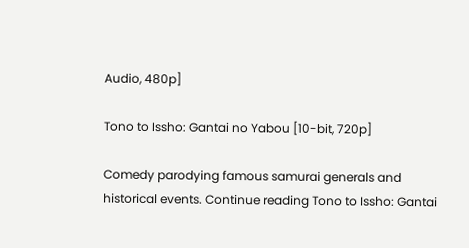Audio, 480p]

Tono to Issho: Gantai no Yabou [10-bit, 720p]

Comedy parodying famous samurai generals and historical events. Continue reading Tono to Issho: Gantai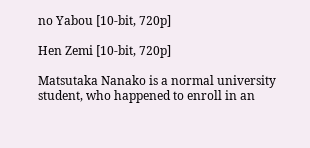no Yabou [10-bit, 720p]

Hen Zemi [10-bit, 720p]

Matsutaka Nanako is a normal university student, who happened to enroll in an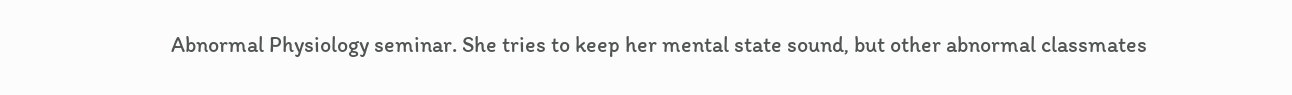Abnormal Physiology seminar. She tries to keep her mental state sound, but other abnormal classmates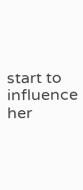start to influence her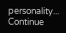personality... Continue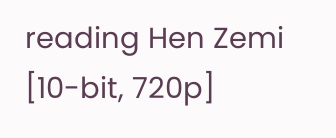reading Hen Zemi [10-bit, 720p]